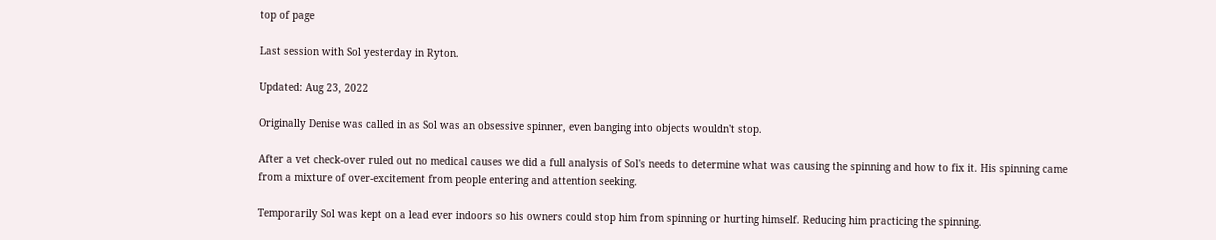top of page

Last session with Sol yesterday in Ryton.

Updated: Aug 23, 2022

Originally Denise was called in as Sol was an obsessive spinner, even banging into objects wouldn't stop.

After a vet check-over ruled out no medical causes we did a full analysis of Sol's needs to determine what was causing the spinning and how to fix it. His spinning came from a mixture of over-excitement from people entering and attention seeking.

Temporarily Sol was kept on a lead ever indoors so his owners could stop him from spinning or hurting himself. Reducing him practicing the spinning.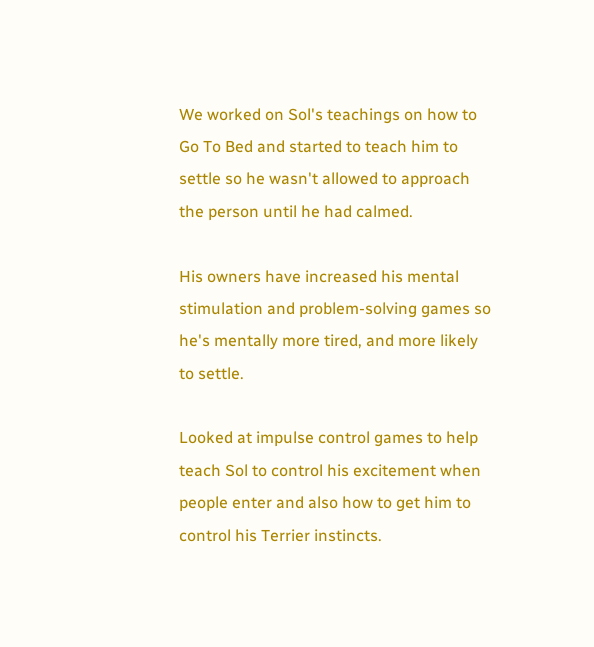We worked on Sol's teachings on how to Go To Bed and started to teach him to settle so he wasn't allowed to approach the person until he had calmed.

His owners have increased his mental stimulation and problem-solving games so he's mentally more tired, and more likely to settle.

Looked at impulse control games to help teach Sol to control his excitement when people enter and also how to get him to control his Terrier instincts.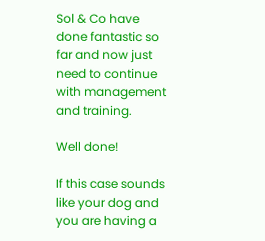Sol & Co have done fantastic so far and now just need to continue with management and training.

Well done!

If this case sounds like your dog and you are having a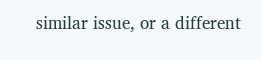similar issue, or a different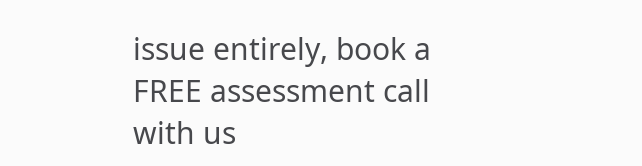issue entirely, book a FREE assessment call with us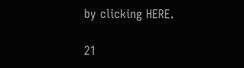by clicking HERE.

21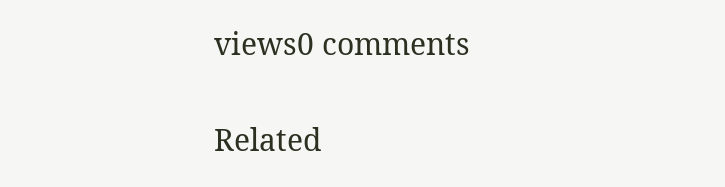views0 comments

Related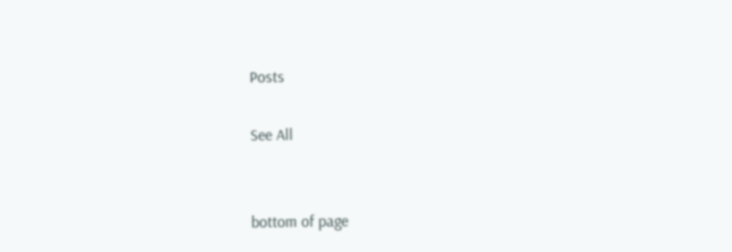Posts

See All


bottom of page